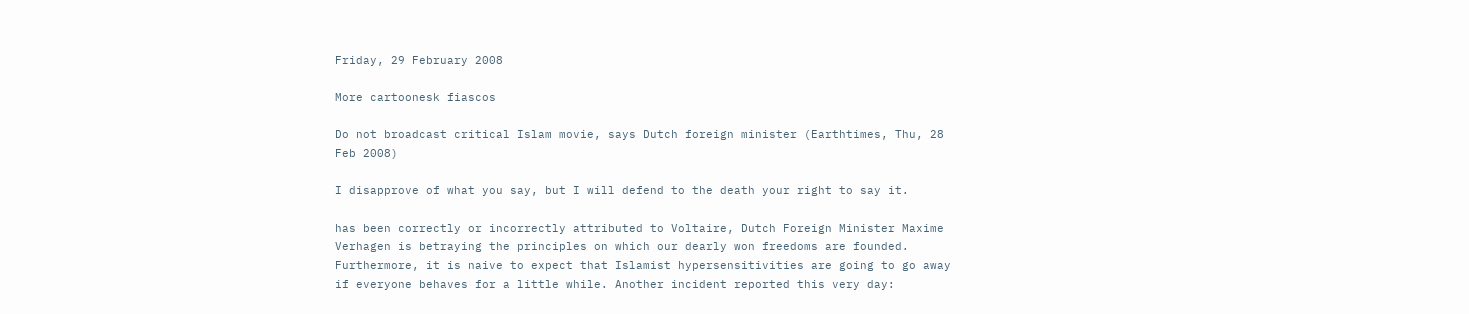Friday, 29 February 2008

More cartoonesk fiascos

Do not broadcast critical Islam movie, says Dutch foreign minister (Earthtimes, Thu, 28 Feb 2008)

I disapprove of what you say, but I will defend to the death your right to say it.

has been correctly or incorrectly attributed to Voltaire, Dutch Foreign Minister Maxime Verhagen is betraying the principles on which our dearly won freedoms are founded. Furthermore, it is naive to expect that Islamist hypersensitivities are going to go away if everyone behaves for a little while. Another incident reported this very day: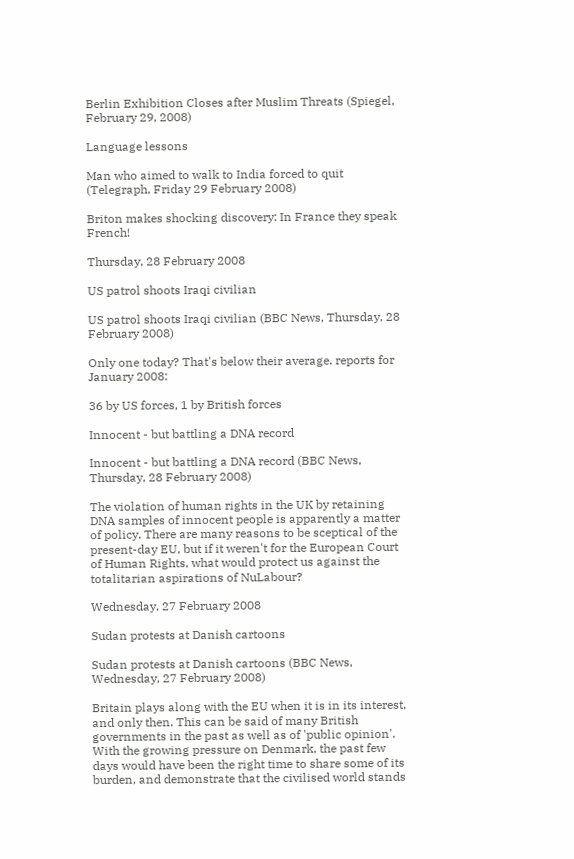Berlin Exhibition Closes after Muslim Threats (Spiegel, February 29, 2008)

Language lessons

Man who aimed to walk to India forced to quit (Telegraph, Friday 29 February 2008)

Briton makes shocking discovery: In France they speak French!

Thursday, 28 February 2008

US patrol shoots Iraqi civilian

US patrol shoots Iraqi civilian (BBC News, Thursday, 28 February 2008)

Only one today? That's below their average. reports for January 2008:

36 by US forces, 1 by British forces

Innocent - but battling a DNA record

Innocent - but battling a DNA record (BBC News, Thursday, 28 February 2008)

The violation of human rights in the UK by retaining DNA samples of innocent people is apparently a matter of policy. There are many reasons to be sceptical of the present-day EU, but if it weren't for the European Court of Human Rights, what would protect us against the totalitarian aspirations of NuLabour?

Wednesday, 27 February 2008

Sudan protests at Danish cartoons

Sudan protests at Danish cartoons (BBC News, Wednesday, 27 February 2008)

Britain plays along with the EU when it is in its interest, and only then. This can be said of many British governments in the past as well as of 'public opinion'. With the growing pressure on Denmark, the past few days would have been the right time to share some of its burden, and demonstrate that the civilised world stands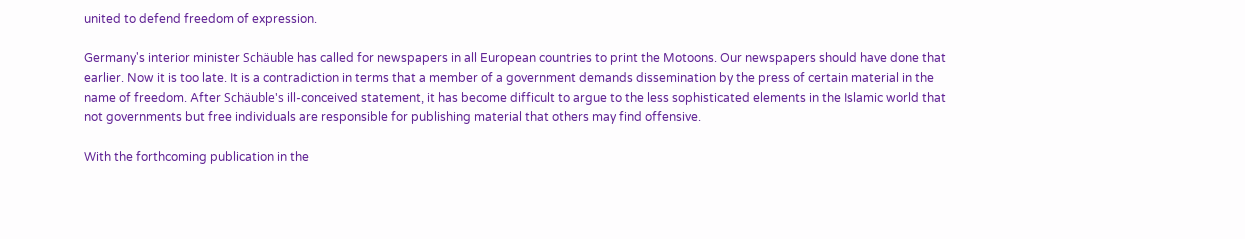united to defend freedom of expression.

Germany's interior minister Schäuble has called for newspapers in all European countries to print the Motoons. Our newspapers should have done that earlier. Now it is too late. It is a contradiction in terms that a member of a government demands dissemination by the press of certain material in the name of freedom. After Schäuble's ill-conceived statement, it has become difficult to argue to the less sophisticated elements in the Islamic world that not governments but free individuals are responsible for publishing material that others may find offensive.

With the forthcoming publication in the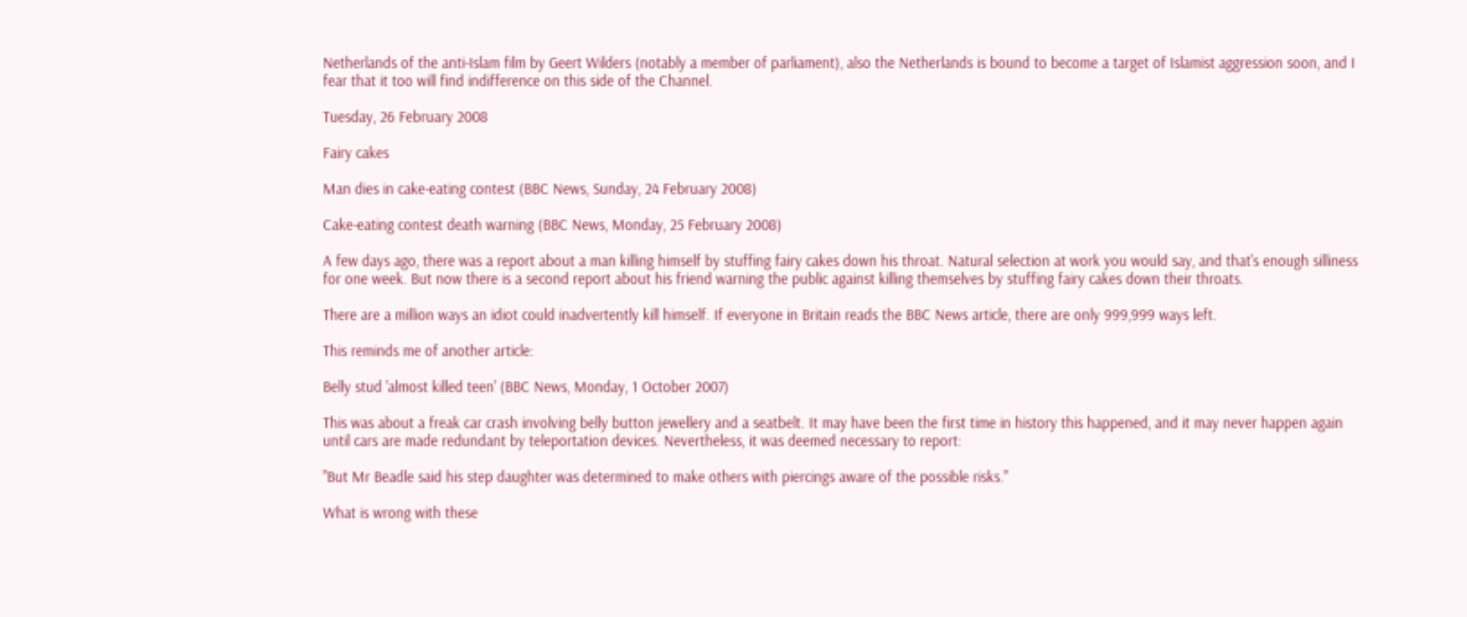Netherlands of the anti-Islam film by Geert Wilders (notably a member of parliament), also the Netherlands is bound to become a target of Islamist aggression soon, and I fear that it too will find indifference on this side of the Channel.

Tuesday, 26 February 2008

Fairy cakes

Man dies in cake-eating contest (BBC News, Sunday, 24 February 2008)

Cake-eating contest death warning (BBC News, Monday, 25 February 2008)

A few days ago, there was a report about a man killing himself by stuffing fairy cakes down his throat. Natural selection at work you would say, and that's enough silliness for one week. But now there is a second report about his friend warning the public against killing themselves by stuffing fairy cakes down their throats.

There are a million ways an idiot could inadvertently kill himself. If everyone in Britain reads the BBC News article, there are only 999,999 ways left.

This reminds me of another article:

Belly stud 'almost killed teen' (BBC News, Monday, 1 October 2007)

This was about a freak car crash involving belly button jewellery and a seatbelt. It may have been the first time in history this happened, and it may never happen again until cars are made redundant by teleportation devices. Nevertheless, it was deemed necessary to report:

"But Mr Beadle said his step daughter was determined to make others with piercings aware of the possible risks."

What is wrong with these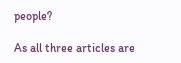people?

As all three articles are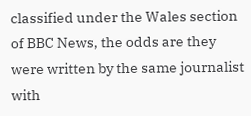classified under the Wales section of BBC News, the odds are they were written by the same journalist with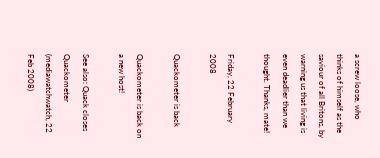a screw loose, who thinks of himself as the saviour of all Britons, by warning us that living is even deadlier than we thought. Thanks, mate!

Friday, 22 February 2008

Quackometer is back

Quackometer is back on a new host!

See also: Quack closes Quackometer (mediawatchwatch, 22 Feb 2008)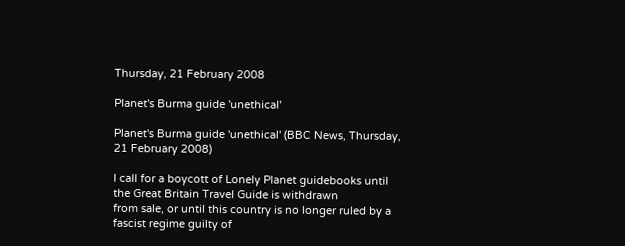Thursday, 21 February 2008

Planet's Burma guide 'unethical'

Planet's Burma guide 'unethical' (BBC News, Thursday, 21 February 2008)

I call for a boycott of Lonely Planet guidebooks until the Great Britain Travel Guide is withdrawn
from sale, or until this country is no longer ruled by a fascist regime guilty of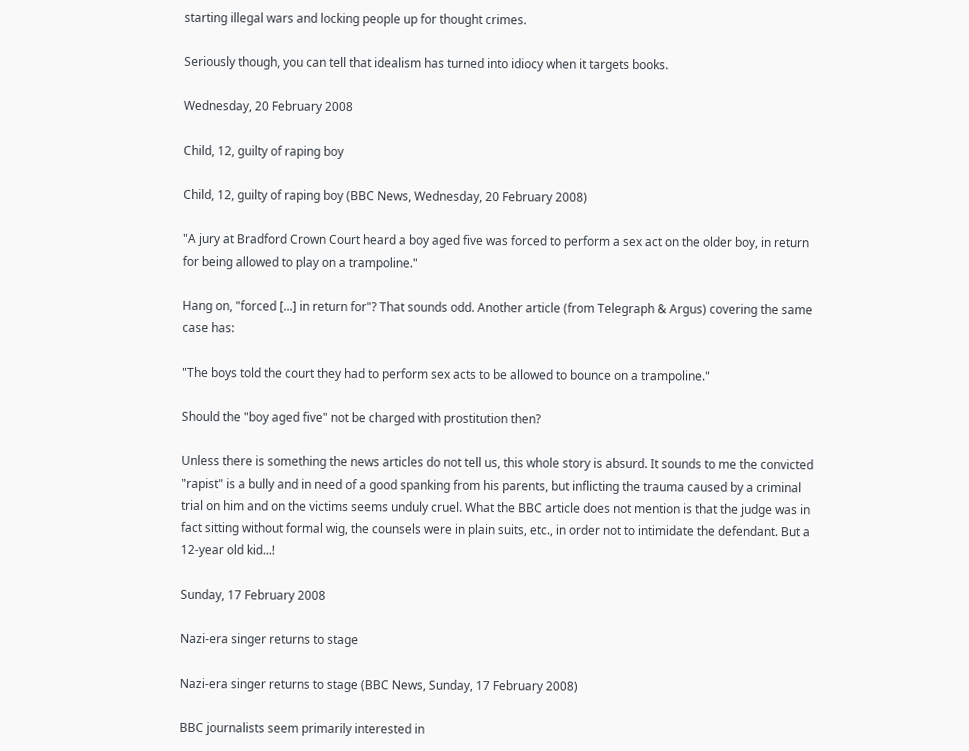starting illegal wars and locking people up for thought crimes.

Seriously though, you can tell that idealism has turned into idiocy when it targets books.

Wednesday, 20 February 2008

Child, 12, guilty of raping boy

Child, 12, guilty of raping boy (BBC News, Wednesday, 20 February 2008)

"A jury at Bradford Crown Court heard a boy aged five was forced to perform a sex act on the older boy, in return for being allowed to play on a trampoline."

Hang on, "forced [...] in return for"? That sounds odd. Another article (from Telegraph & Argus) covering the same case has:

"The boys told the court they had to perform sex acts to be allowed to bounce on a trampoline."

Should the "boy aged five" not be charged with prostitution then?

Unless there is something the news articles do not tell us, this whole story is absurd. It sounds to me the convicted "rapist" is a bully and in need of a good spanking from his parents, but inflicting the trauma caused by a criminal trial on him and on the victims seems unduly cruel. What the BBC article does not mention is that the judge was in fact sitting without formal wig, the counsels were in plain suits, etc., in order not to intimidate the defendant. But a 12-year old kid...!

Sunday, 17 February 2008

Nazi-era singer returns to stage

Nazi-era singer returns to stage (BBC News, Sunday, 17 February 2008)

BBC journalists seem primarily interested in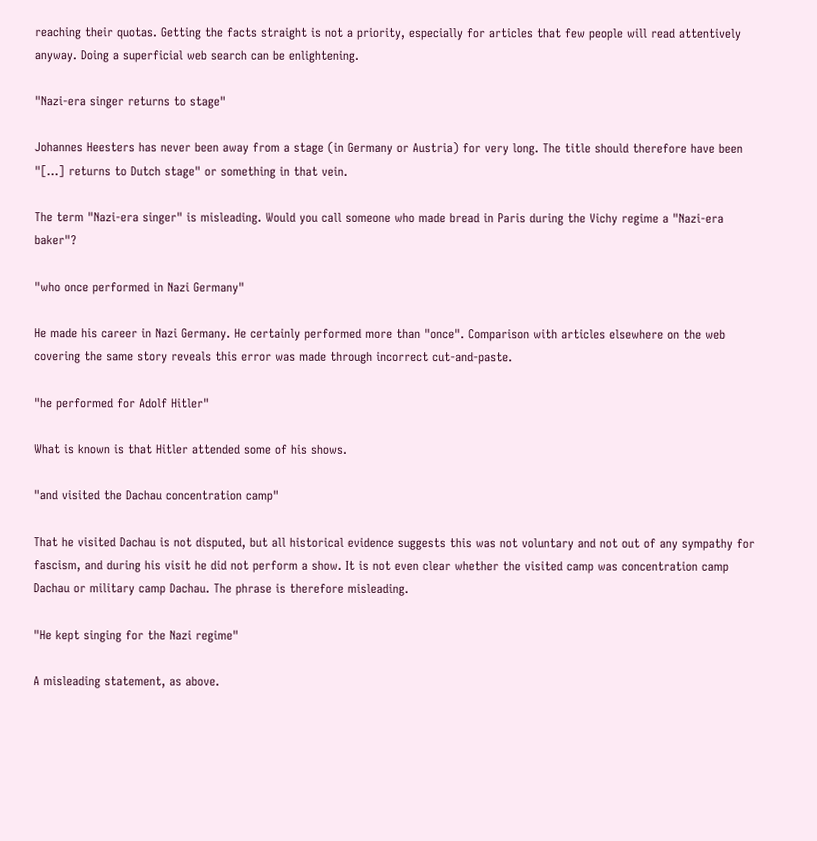reaching their quotas. Getting the facts straight is not a priority, especially for articles that few people will read attentively anyway. Doing a superficial web search can be enlightening.

"Nazi-era singer returns to stage"

Johannes Heesters has never been away from a stage (in Germany or Austria) for very long. The title should therefore have been "[...] returns to Dutch stage" or something in that vein.

The term "Nazi-era singer" is misleading. Would you call someone who made bread in Paris during the Vichy regime a "Nazi-era baker"?

"who once performed in Nazi Germany"

He made his career in Nazi Germany. He certainly performed more than "once". Comparison with articles elsewhere on the web covering the same story reveals this error was made through incorrect cut-and-paste.

"he performed for Adolf Hitler"

What is known is that Hitler attended some of his shows.

"and visited the Dachau concentration camp"

That he visited Dachau is not disputed, but all historical evidence suggests this was not voluntary and not out of any sympathy for fascism, and during his visit he did not perform a show. It is not even clear whether the visited camp was concentration camp Dachau or military camp Dachau. The phrase is therefore misleading.

"He kept singing for the Nazi regime"

A misleading statement, as above.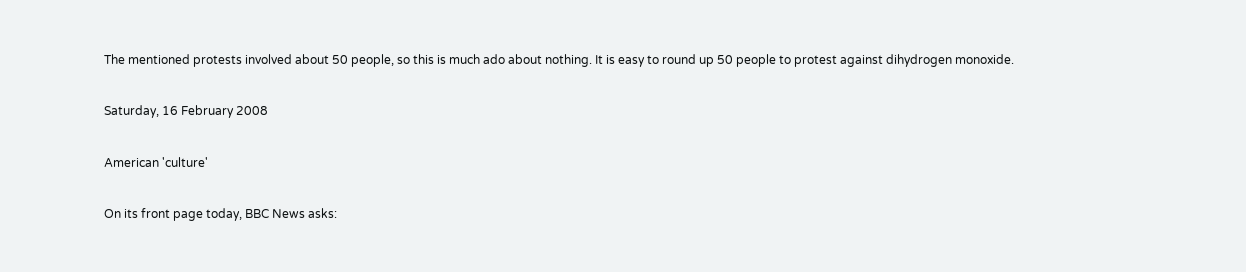The mentioned protests involved about 50 people, so this is much ado about nothing. It is easy to round up 50 people to protest against dihydrogen monoxide.

Saturday, 16 February 2008

American 'culture'

On its front page today, BBC News asks: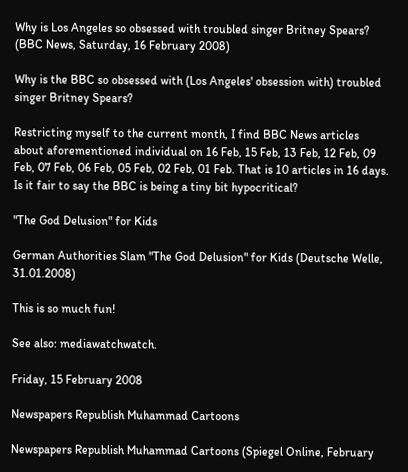Why is Los Angeles so obsessed with troubled singer Britney Spears? (BBC News, Saturday, 16 February 2008)

Why is the BBC so obsessed with (Los Angeles' obsession with) troubled singer Britney Spears?

Restricting myself to the current month, I find BBC News articles about aforementioned individual on 16 Feb, 15 Feb, 13 Feb, 12 Feb, 09 Feb, 07 Feb, 06 Feb, 05 Feb, 02 Feb, 01 Feb. That is 10 articles in 16 days. Is it fair to say the BBC is being a tiny bit hypocritical?

"The God Delusion" for Kids

German Authorities Slam "The God Delusion" for Kids (Deutsche Welle, 31.01.2008)

This is so much fun!

See also: mediawatchwatch.

Friday, 15 February 2008

Newspapers Republish Muhammad Cartoons

Newspapers Republish Muhammad Cartoons (Spiegel Online, February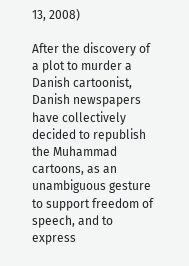13, 2008)

After the discovery of a plot to murder a Danish cartoonist, Danish newspapers have collectively decided to republish the Muhammad cartoons, as an unambiguous gesture to support freedom of speech, and to express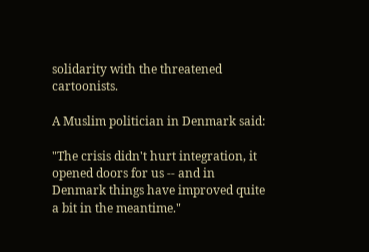solidarity with the threatened cartoonists.

A Muslim politician in Denmark said:

"The crisis didn't hurt integration, it opened doors for us -- and in Denmark things have improved quite a bit in the meantime."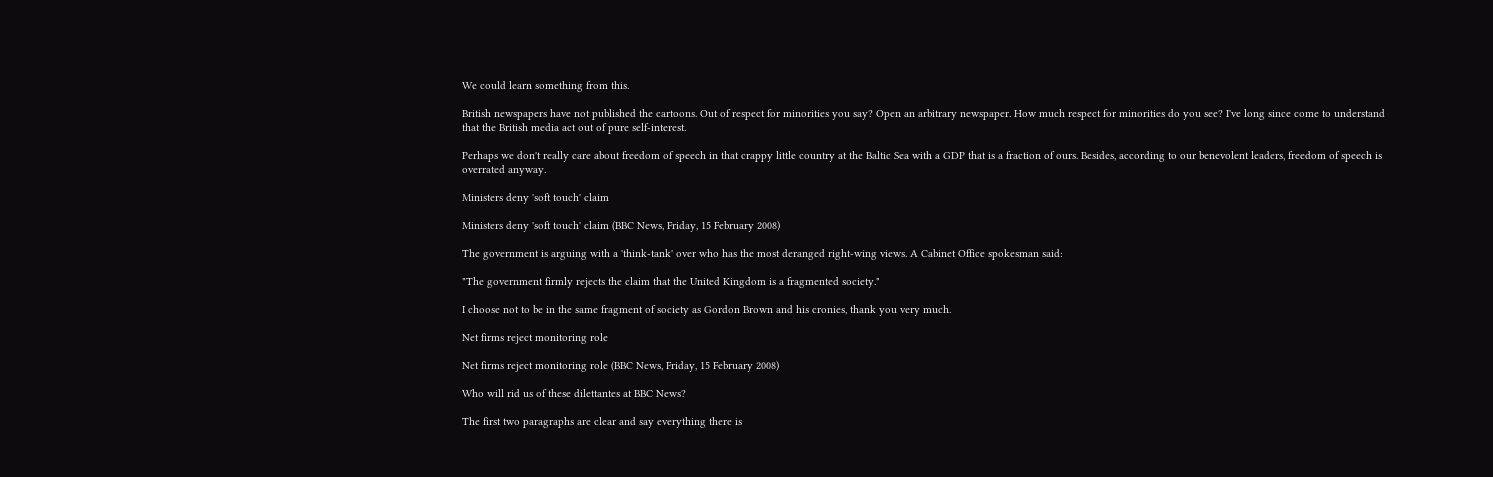We could learn something from this.

British newspapers have not published the cartoons. Out of respect for minorities you say? Open an arbitrary newspaper. How much respect for minorities do you see? I've long since come to understand that the British media act out of pure self-interest.

Perhaps we don't really care about freedom of speech in that crappy little country at the Baltic Sea with a GDP that is a fraction of ours. Besides, according to our benevolent leaders, freedom of speech is overrated anyway.

Ministers deny 'soft touch' claim

Ministers deny 'soft touch' claim (BBC News, Friday, 15 February 2008)

The government is arguing with a 'think-tank' over who has the most deranged right-wing views. A Cabinet Office spokesman said:

"The government firmly rejects the claim that the United Kingdom is a fragmented society."

I choose not to be in the same fragment of society as Gordon Brown and his cronies, thank you very much.

Net firms reject monitoring role

Net firms reject monitoring role (BBC News, Friday, 15 February 2008)

Who will rid us of these dilettantes at BBC News?

The first two paragraphs are clear and say everything there is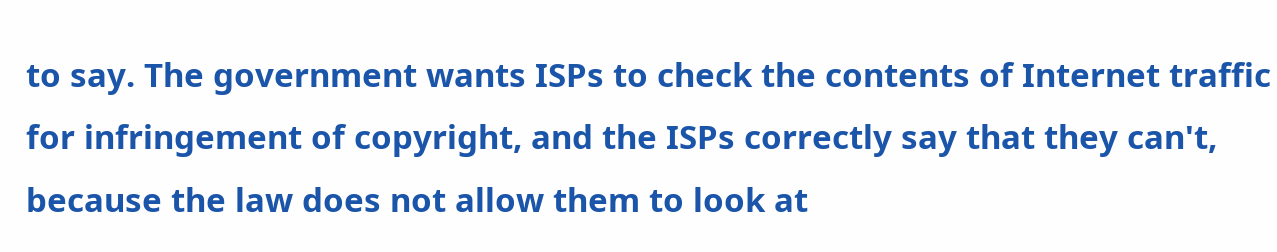to say. The government wants ISPs to check the contents of Internet traffic for infringement of copyright, and the ISPs correctly say that they can't, because the law does not allow them to look at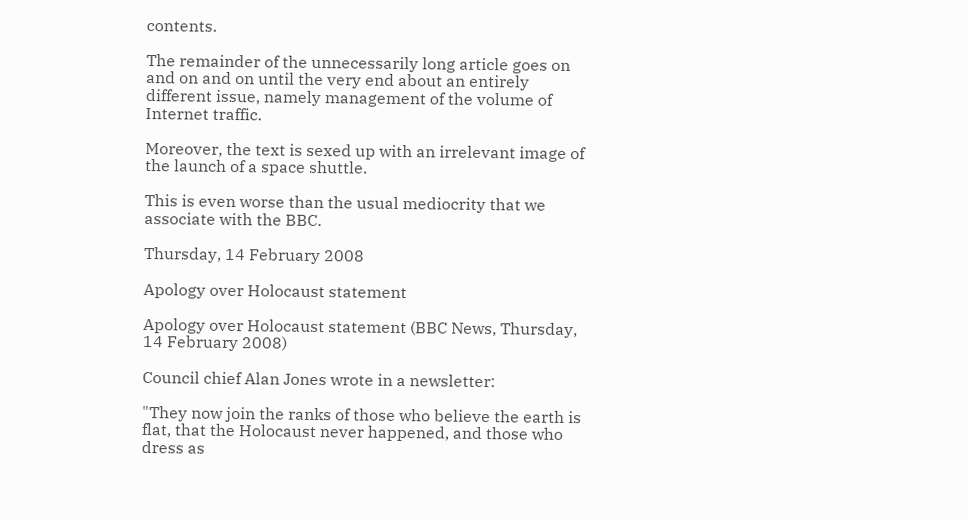contents.

The remainder of the unnecessarily long article goes on and on and on until the very end about an entirely different issue, namely management of the volume of Internet traffic.

Moreover, the text is sexed up with an irrelevant image of the launch of a space shuttle.

This is even worse than the usual mediocrity that we associate with the BBC.

Thursday, 14 February 2008

Apology over Holocaust statement

Apology over Holocaust statement (BBC News, Thursday, 14 February 2008)

Council chief Alan Jones wrote in a newsletter:

"They now join the ranks of those who believe the earth is flat, that the Holocaust never happened, and those who dress as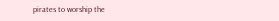pirates to worship the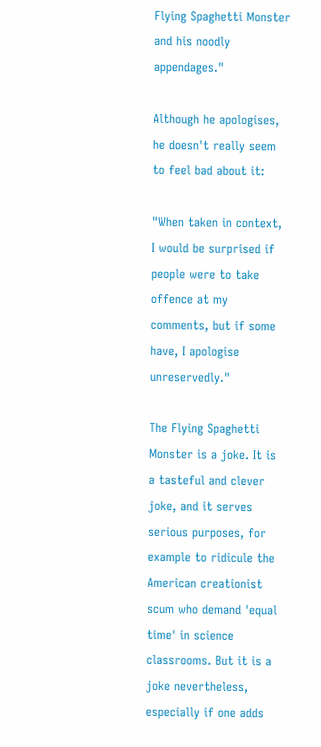Flying Spaghetti Monster and his noodly appendages."

Although he apologises, he doesn't really seem to feel bad about it:

"When taken in context, I would be surprised if people were to take offence at my comments, but if some have, I apologise unreservedly."

The Flying Spaghetti Monster is a joke. It is a tasteful and clever joke, and it serves serious purposes, for example to ridicule the American creationist scum who demand 'equal time' in science classrooms. But it is a joke nevertheless, especially if one adds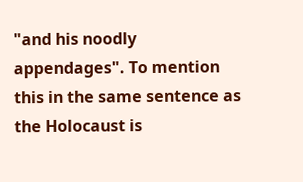"and his noodly appendages". To mention this in the same sentence as the Holocaust is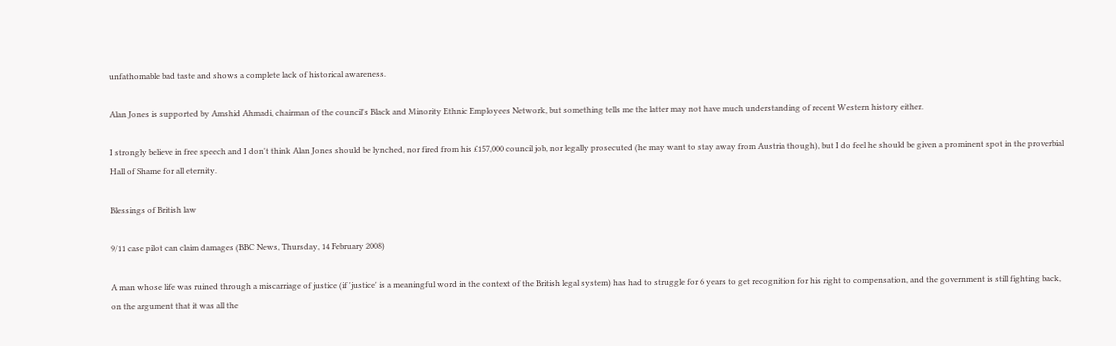unfathomable bad taste and shows a complete lack of historical awareness.

Alan Jones is supported by Amshid Ahmadi, chairman of the council's Black and Minority Ethnic Employees Network, but something tells me the latter may not have much understanding of recent Western history either.

I strongly believe in free speech and I don't think Alan Jones should be lynched, nor fired from his £157,000 council job, nor legally prosecuted (he may want to stay away from Austria though), but I do feel he should be given a prominent spot in the proverbial Hall of Shame for all eternity.

Blessings of British law

9/11 case pilot can claim damages (BBC News, Thursday, 14 February 2008)

A man whose life was ruined through a miscarriage of justice (if 'justice' is a meaningful word in the context of the British legal system) has had to struggle for 6 years to get recognition for his right to compensation, and the government is still fighting back, on the argument that it was all the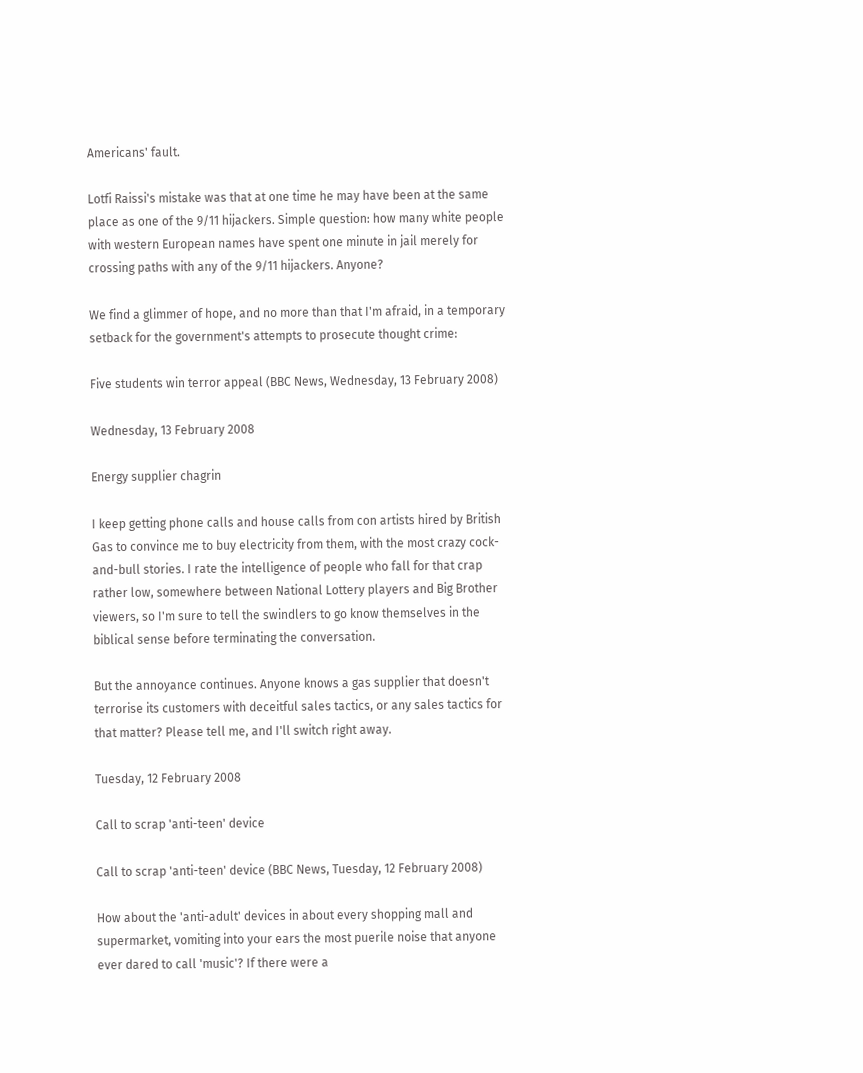Americans' fault.

Lotfi Raissi's mistake was that at one time he may have been at the same place as one of the 9/11 hijackers. Simple question: how many white people with western European names have spent one minute in jail merely for crossing paths with any of the 9/11 hijackers. Anyone?

We find a glimmer of hope, and no more than that I'm afraid, in a temporary setback for the government's attempts to prosecute thought crime:

Five students win terror appeal (BBC News, Wednesday, 13 February 2008)

Wednesday, 13 February 2008

Energy supplier chagrin

I keep getting phone calls and house calls from con artists hired by British Gas to convince me to buy electricity from them, with the most crazy cock-and-bull stories. I rate the intelligence of people who fall for that crap rather low, somewhere between National Lottery players and Big Brother viewers, so I'm sure to tell the swindlers to go know themselves in the biblical sense before terminating the conversation.

But the annoyance continues. Anyone knows a gas supplier that doesn't terrorise its customers with deceitful sales tactics, or any sales tactics for that matter? Please tell me, and I'll switch right away.

Tuesday, 12 February 2008

Call to scrap 'anti-teen' device

Call to scrap 'anti-teen' device (BBC News, Tuesday, 12 February 2008)

How about the 'anti-adult' devices in about every shopping mall and supermarket, vomiting into your ears the most puerile noise that anyone ever dared to call 'music'? If there were a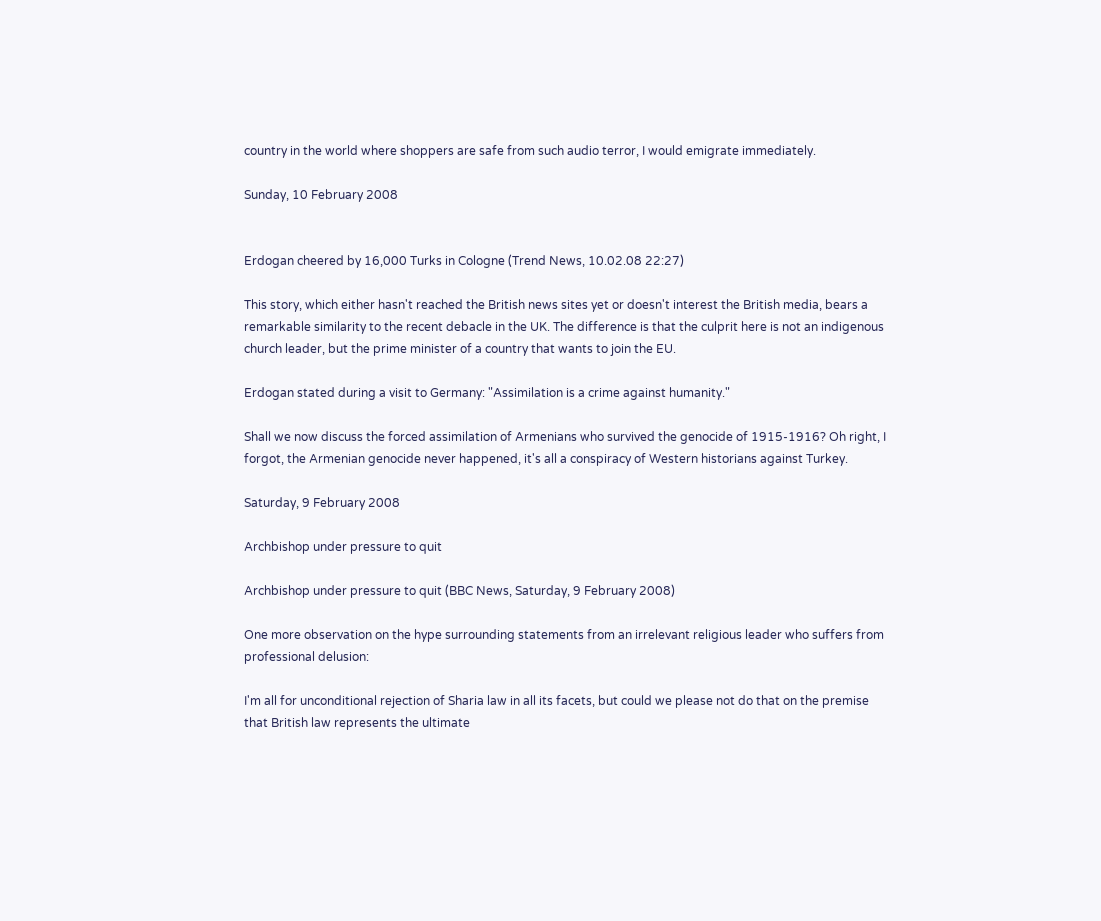country in the world where shoppers are safe from such audio terror, I would emigrate immediately.

Sunday, 10 February 2008


Erdogan cheered by 16,000 Turks in Cologne (Trend News, 10.02.08 22:27)

This story, which either hasn't reached the British news sites yet or doesn't interest the British media, bears a remarkable similarity to the recent debacle in the UK. The difference is that the culprit here is not an indigenous church leader, but the prime minister of a country that wants to join the EU.

Erdogan stated during a visit to Germany: "Assimilation is a crime against humanity."

Shall we now discuss the forced assimilation of Armenians who survived the genocide of 1915-1916? Oh right, I forgot, the Armenian genocide never happened, it's all a conspiracy of Western historians against Turkey.

Saturday, 9 February 2008

Archbishop under pressure to quit

Archbishop under pressure to quit (BBC News, Saturday, 9 February 2008)

One more observation on the hype surrounding statements from an irrelevant religious leader who suffers from professional delusion:

I'm all for unconditional rejection of Sharia law in all its facets, but could we please not do that on the premise that British law represents the ultimate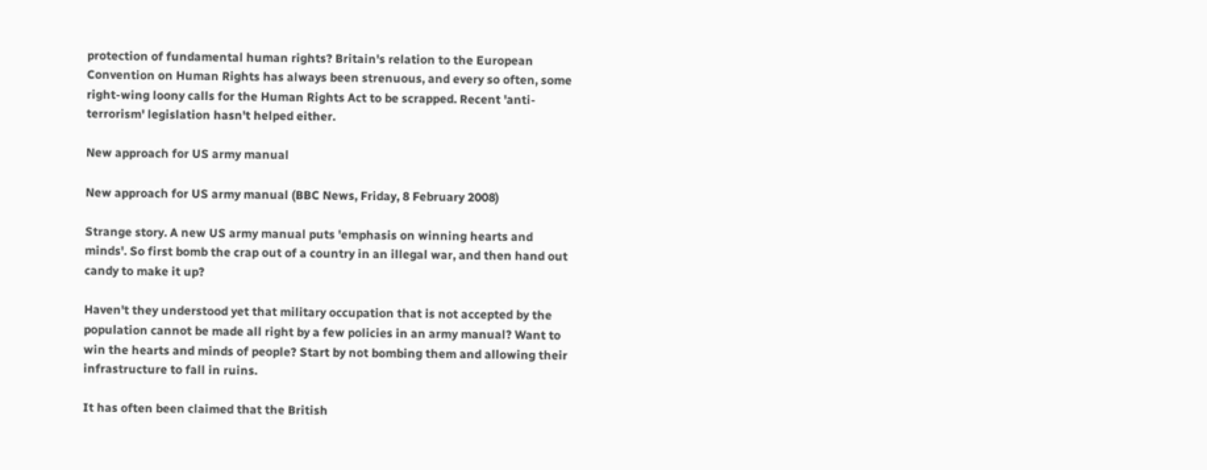protection of fundamental human rights? Britain's relation to the European Convention on Human Rights has always been strenuous, and every so often, some right-wing loony calls for the Human Rights Act to be scrapped. Recent 'anti-terrorism' legislation hasn't helped either.

New approach for US army manual

New approach for US army manual (BBC News, Friday, 8 February 2008)

Strange story. A new US army manual puts 'emphasis on winning hearts and minds'. So first bomb the crap out of a country in an illegal war, and then hand out candy to make it up?

Haven't they understood yet that military occupation that is not accepted by the population cannot be made all right by a few policies in an army manual? Want to win the hearts and minds of people? Start by not bombing them and allowing their infrastructure to fall in ruins.

It has often been claimed that the British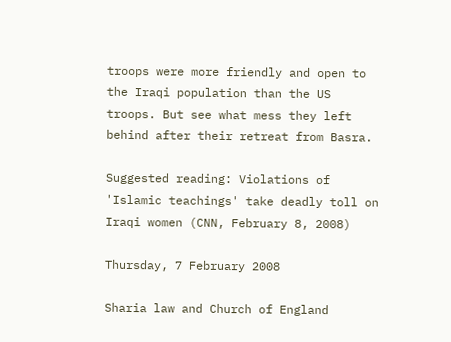troops were more friendly and open to the Iraqi population than the US troops. But see what mess they left behind after their retreat from Basra.

Suggested reading: Violations of 'Islamic teachings' take deadly toll on Iraqi women (CNN, February 8, 2008)

Thursday, 7 February 2008

Sharia law and Church of England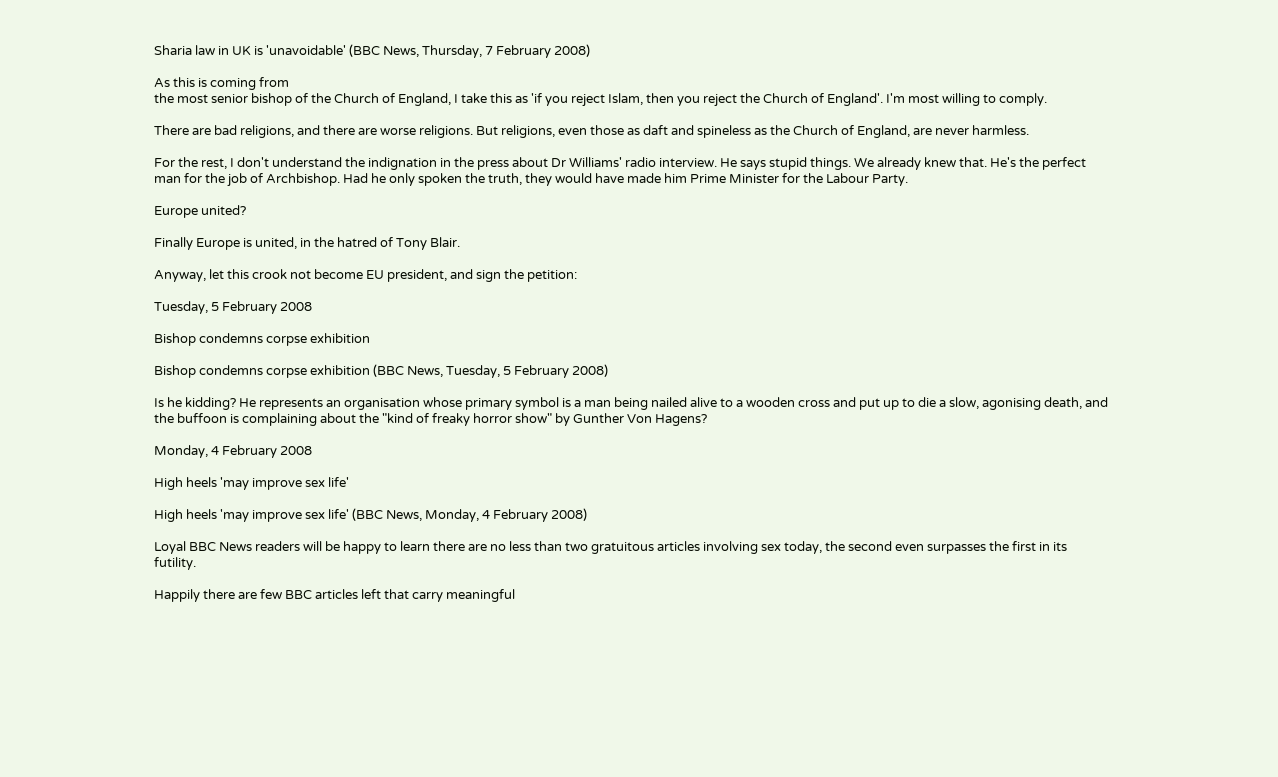Sharia law in UK is 'unavoidable' (BBC News, Thursday, 7 February 2008)

As this is coming from
the most senior bishop of the Church of England, I take this as 'if you reject Islam, then you reject the Church of England'. I'm most willing to comply.

There are bad religions, and there are worse religions. But religions, even those as daft and spineless as the Church of England, are never harmless.

For the rest, I don't understand the indignation in the press about Dr Williams' radio interview. He says stupid things. We already knew that. He's the perfect man for the job of Archbishop. Had he only spoken the truth, they would have made him Prime Minister for the Labour Party.

Europe united?

Finally Europe is united, in the hatred of Tony Blair.

Anyway, let this crook not become EU president, and sign the petition:

Tuesday, 5 February 2008

Bishop condemns corpse exhibition

Bishop condemns corpse exhibition (BBC News, Tuesday, 5 February 2008)

Is he kidding? He represents an organisation whose primary symbol is a man being nailed alive to a wooden cross and put up to die a slow, agonising death, and the buffoon is complaining about the "kind of freaky horror show" by Gunther Von Hagens?

Monday, 4 February 2008

High heels 'may improve sex life'

High heels 'may improve sex life' (BBC News, Monday, 4 February 2008)

Loyal BBC News readers will be happy to learn there are no less than two gratuitous articles involving sex today, the second even surpasses the first in its futility.

Happily there are few BBC articles left that carry meaningful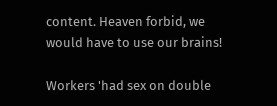content. Heaven forbid, we would have to use our brains!

Workers 'had sex on double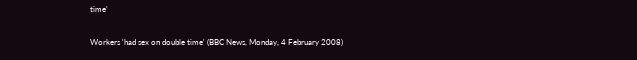time'

Workers 'had sex on double time' (BBC News, Monday, 4 February 2008)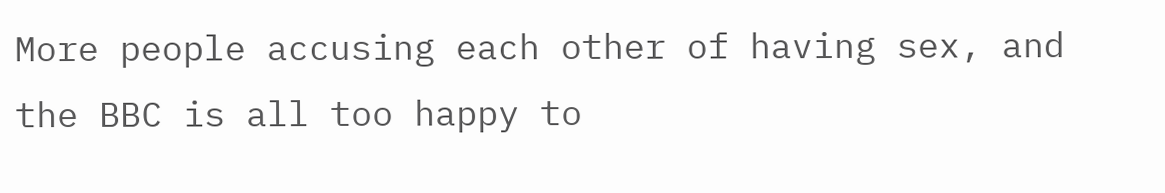More people accusing each other of having sex, and the BBC is all too happy to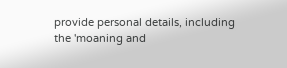provide personal details, including the 'moaning and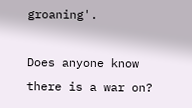groaning'.

Does anyone know there is a war on?